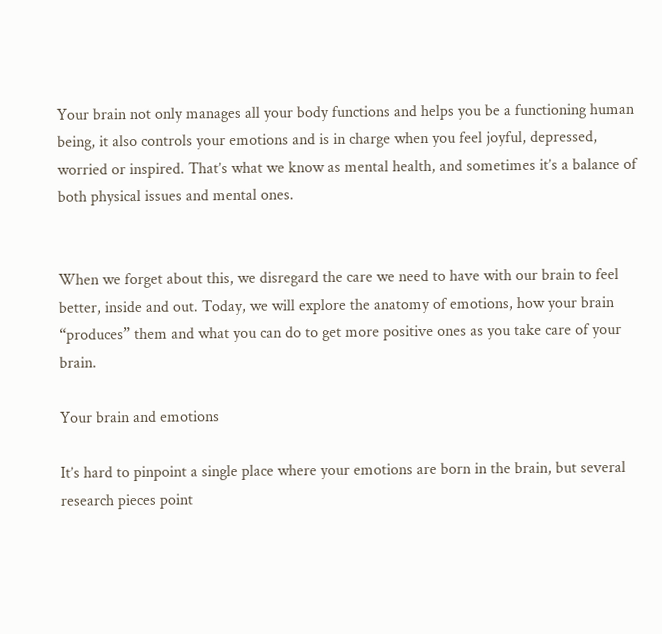Your brain not only manages all your body functions and helps you be a functioning human being, it also controls your emotions and is in charge when you feel joyful, depressed, worried or inspired. That’s what we know as mental health, and sometimes it’s a balance of both physical issues and mental ones.


When we forget about this, we disregard the care we need to have with our brain to feel better, inside and out. Today, we will explore the anatomy of emotions, how your brain “produces” them and what you can do to get more positive ones as you take care of your brain.

Your brain and emotions

It’s hard to pinpoint a single place where your emotions are born in the brain, but several research pieces point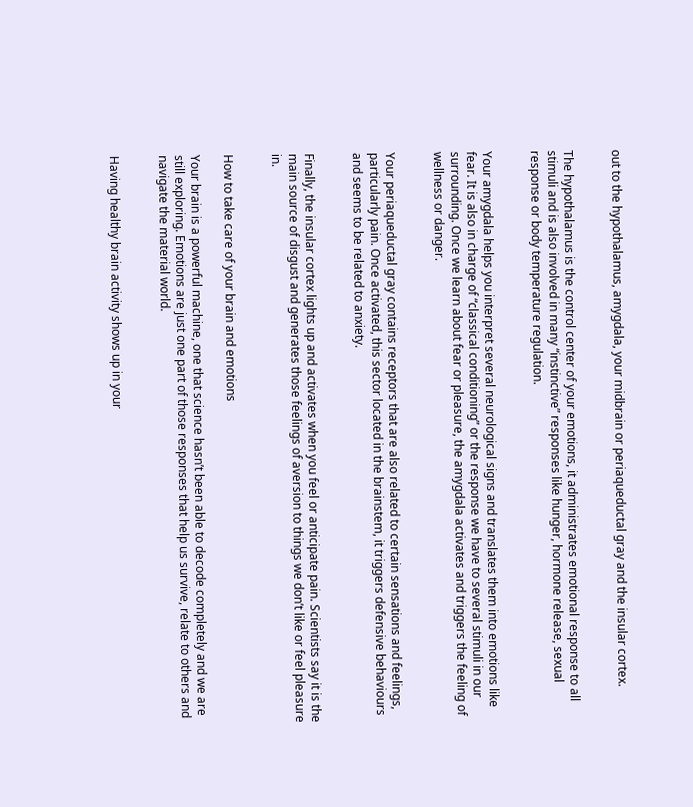out to the hypothalamus, amygdala, your midbrain or periaqueductal gray and the insular cortex.


The hypothalamus is the control center of your emotions, it administrates emotional response to all stimuli and is also involved in many “instinctive” responses like hunger, hormone release, sexual response or body temperature regulation.


Your amygdala helps you interpret several neurological signs and translates them into emotions like fear. It is also in charge of “classical conditioning” or the response we have to several stimuli in our surrounding. Once we learn about fear or pleasure, the amygdala activates and triggers the feeling of wellness or danger.


Your periaqueductal gray contains receptors that are also related to certain sensations and feelings, particularly pain. Once activated, this sector located in the brainstem, it triggers defensive behaviours and seems to be related to anxiety.


Finally, the insular cortex lights up and activates when you feel or anticipate pain. Scientists say it is the main source of disgust and generates those feelings of aversion to things we don’t like or feel pleasure in.


How to take care of your brain and emotions

Your brain is a powerful machine, one that science hasn’t been able to decode completely and we are still exploring. Emotions are just one part of those responses that help us survive, relate to others and navigate the material world.


Having healthy brain activity shows up in your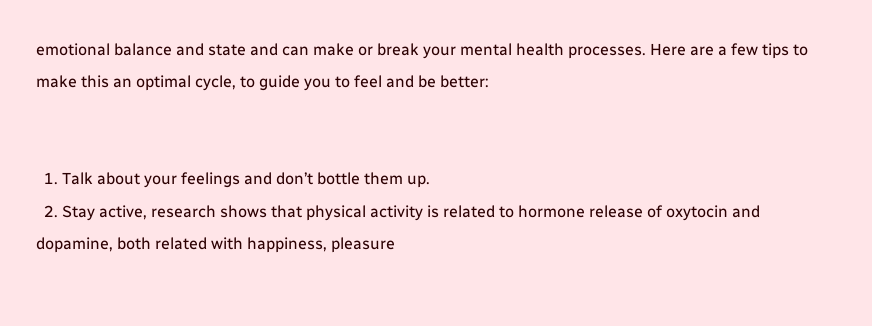emotional balance and state and can make or break your mental health processes. Here are a few tips to make this an optimal cycle, to guide you to feel and be better:


  1. Talk about your feelings and don’t bottle them up.
  2. Stay active, research shows that physical activity is related to hormone release of oxytocin and dopamine, both related with happiness, pleasure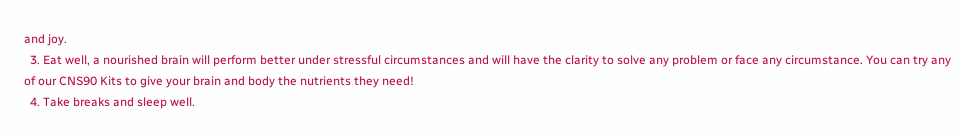and joy.
  3. Eat well, a nourished brain will perform better under stressful circumstances and will have the clarity to solve any problem or face any circumstance. You can try any of our CNS90 Kits to give your brain and body the nutrients they need!
  4. Take breaks and sleep well.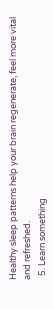Healthy sleep patterns help your brain regenerate, feel more vital and refreshed.
  5. Learn something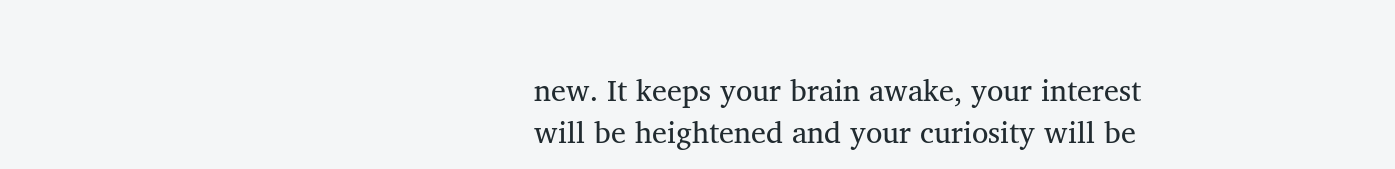new. It keeps your brain awake, your interest will be heightened and your curiosity will be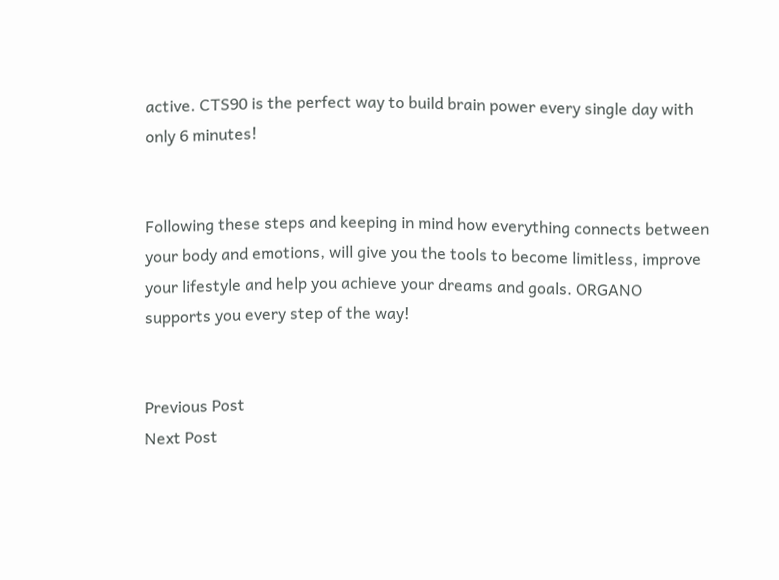active. CTS90 is the perfect way to build brain power every single day with only 6 minutes!


Following these steps and keeping in mind how everything connects between your body and emotions, will give you the tools to become limitless, improve your lifestyle and help you achieve your dreams and goals. ORGANO supports you every step of the way!


Previous Post
Next Post